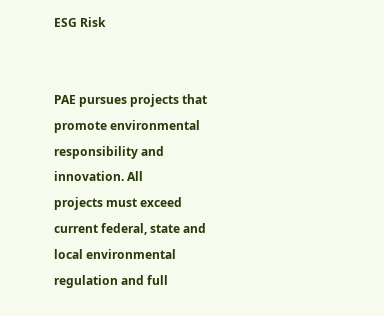ESG Risk


PAE pursues projects that promote environmental responsibility and innovation. All
projects must exceed current federal, state and local environmental regulation and full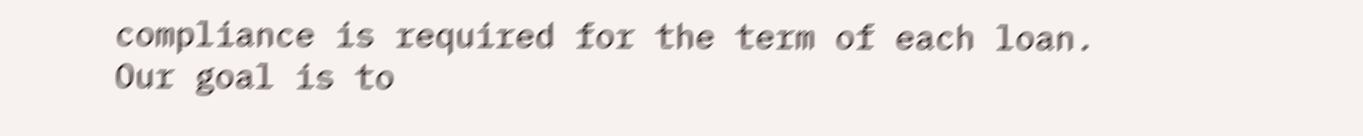compliance is required for the term of each loan. Our goal is to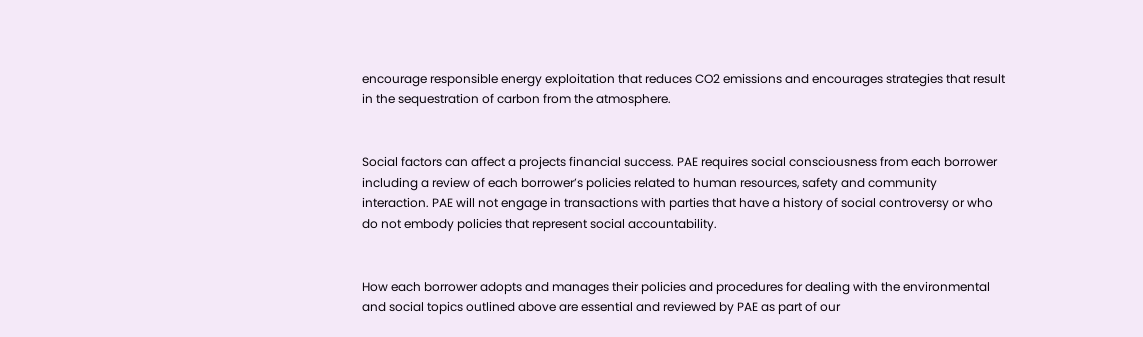encourage responsible energy exploitation that reduces CO2 emissions and encourages strategies that result in the sequestration of carbon from the atmosphere.


Social factors can affect a projects financial success. PAE requires social consciousness from each borrower including a review of each borrower’s policies related to human resources, safety and community interaction. PAE will not engage in transactions with parties that have a history of social controversy or who do not embody policies that represent social accountability.


How each borrower adopts and manages their policies and procedures for dealing with the environmental and social topics outlined above are essential and reviewed by PAE as part of our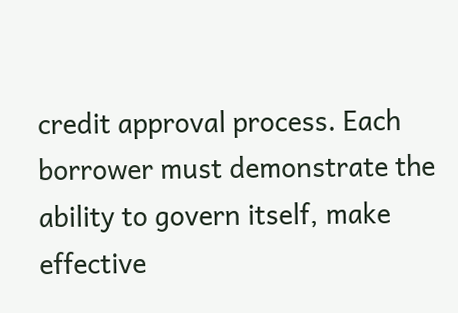credit approval process. Each borrower must demonstrate the ability to govern itself, make effective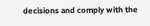decisions and comply with the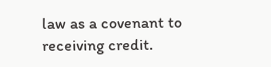law as a covenant to receiving credit.